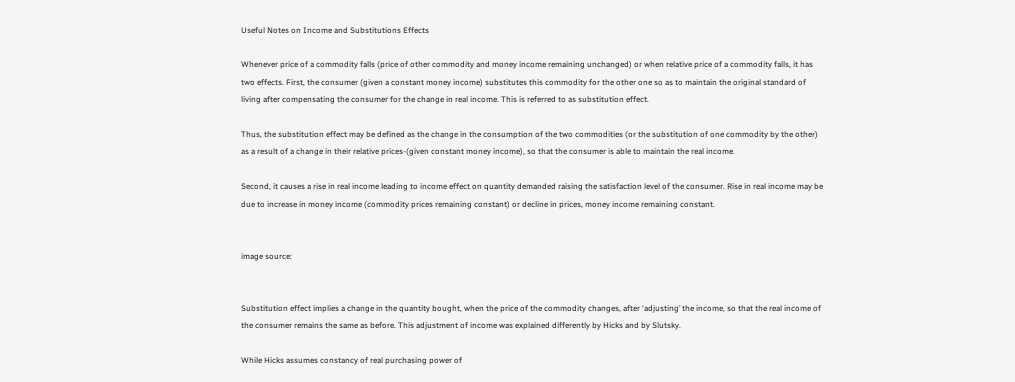Useful Notes on Income and Substitutions Effects

Whenever price of a commodity falls (price of other commodity and money income remaining unchanged) or when relative price of a commodity falls, it has two effects. First, the consumer (given a constant money income) substitutes this commodity for the other one so as to maintain the original standard of living after compensating the consumer for the change in real income. This is referred to as substitution effect.

Thus, the substitution effect may be defined as the change in the consumption of the two commodities (or the substitution of one commodity by the other) as a result of a change in their relative prices-(given constant money income), so that the consumer is able to maintain the real income.

Second, it causes a rise in real income leading to income effect on quantity demanded raising the satisfaction level of the consumer. Rise in real income may be due to increase in money income (commodity prices remaining constant) or decline in prices, money income remaining constant.


image source:


Substitution effect implies a change in the quantity bought, when the price of the commodity changes, after ‘adjusting’ the income, so that the real income of the consumer remains the same as before. This adjustment of income was explained differently by Hicks and by Slutsky.

While Hicks assumes constancy of real purchasing power of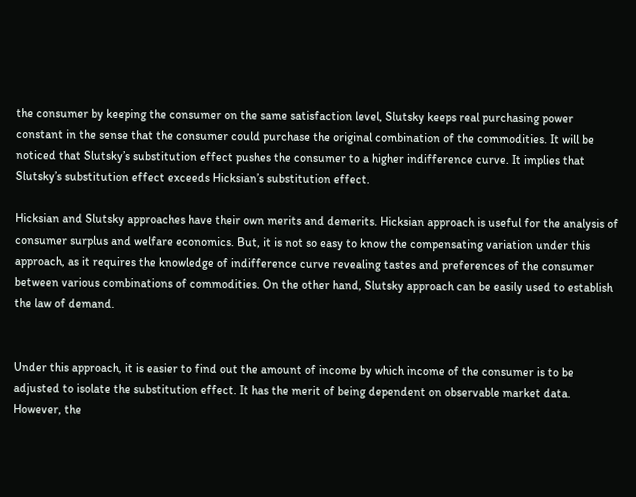the consumer by keeping the consumer on the same satisfaction level, Slutsky keeps real purchasing power constant in the sense that the consumer could purchase the original combination of the commodities. It will be noticed that Slutsky’s substitution effect pushes the consumer to a higher indifference curve. It implies that Slutsky’s substitution effect exceeds Hicksian’s substitution effect.

Hicksian and Slutsky approaches have their own merits and demerits. Hicksian approach is useful for the analysis of consumer surplus and welfare economics. But, it is not so easy to know the compensating variation under this approach, as it requires the knowledge of indifference curve revealing tastes and preferences of the consumer between various combinations of commodities. On the other hand, Slutsky approach can be easily used to establish the law of demand.


Under this approach, it is easier to find out the amount of income by which income of the consumer is to be adjusted to isolate the substitution effect. It has the merit of being dependent on observable market data. However, the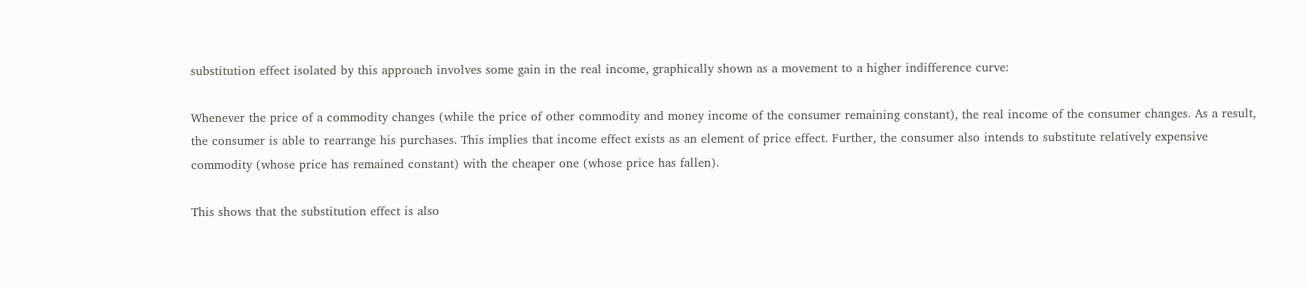substitution effect isolated by this approach involves some gain in the real income, graphically shown as a movement to a higher indifference curve:

Whenever the price of a commodity changes (while the price of other commodity and money income of the consumer remaining constant), the real income of the consumer changes. As a result, the consumer is able to rearrange his purchases. This implies that income effect exists as an element of price effect. Further, the consumer also intends to substitute relatively expensive commodity (whose price has remained constant) with the cheaper one (whose price has fallen).

This shows that the substitution effect is also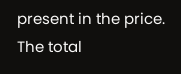present in the price. The total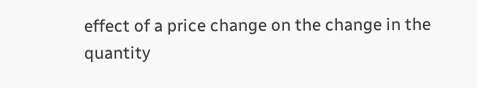effect of a price change on the change in the quantity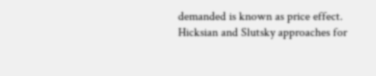demanded is known as price effect. Hicksian and Slutsky approaches for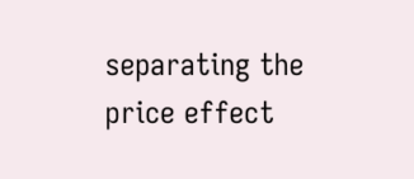separating the price effect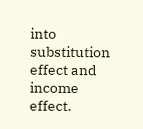into substitution effect and income effect.